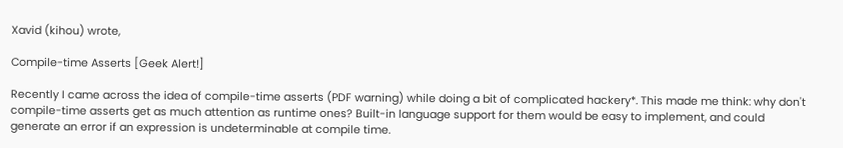Xavid (kihou) wrote,

Compile-time Asserts [Geek Alert!]

Recently I came across the idea of compile-time asserts (PDF warning) while doing a bit of complicated hackery*. This made me think: why don't compile-time asserts get as much attention as runtime ones? Built-in language support for them would be easy to implement, and could generate an error if an expression is undeterminable at compile time.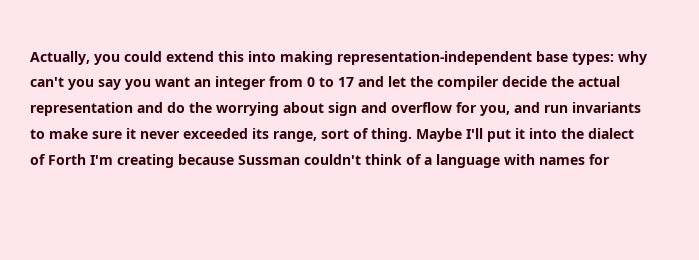Actually, you could extend this into making representation-independent base types: why can't you say you want an integer from 0 to 17 and let the compiler decide the actual representation and do the worrying about sign and overflow for you, and run invariants to make sure it never exceeded its range, sort of thing. Maybe I'll put it into the dialect of Forth I'm creating because Sussman couldn't think of a language with names for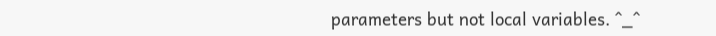parameters but not local variables. ^_^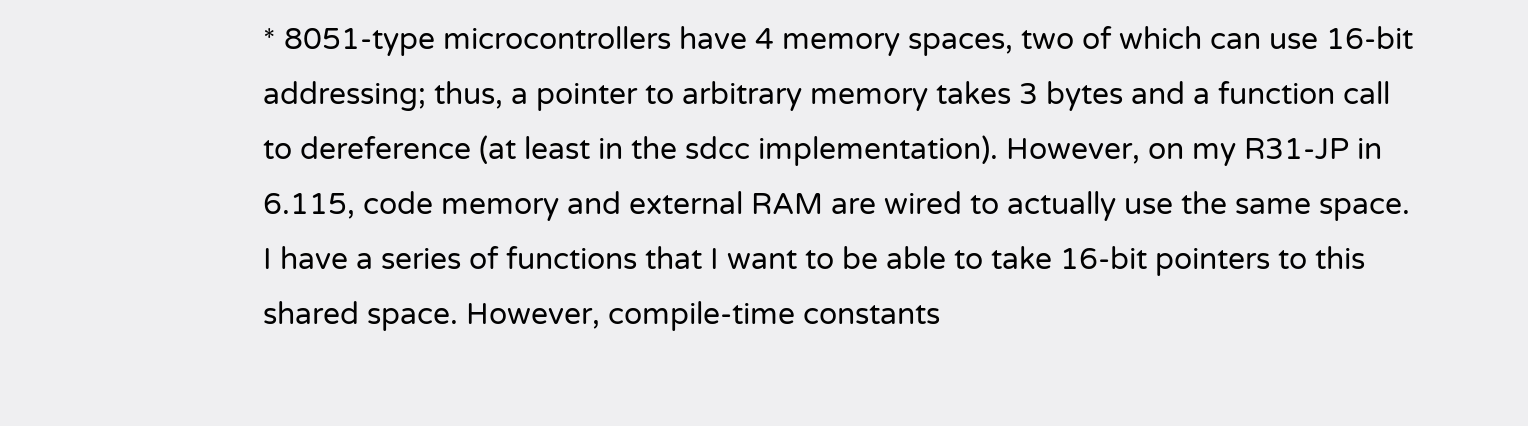* 8051-type microcontrollers have 4 memory spaces, two of which can use 16-bit addressing; thus, a pointer to arbitrary memory takes 3 bytes and a function call to dereference (at least in the sdcc implementation). However, on my R31-JP in 6.115, code memory and external RAM are wired to actually use the same space. I have a series of functions that I want to be able to take 16-bit pointers to this shared space. However, compile-time constants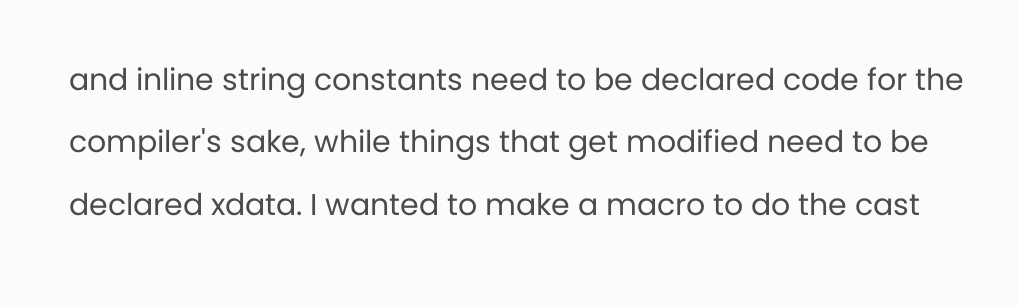and inline string constants need to be declared code for the compiler's sake, while things that get modified need to be declared xdata. I wanted to make a macro to do the cast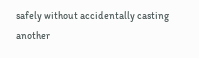safely without accidentally casting another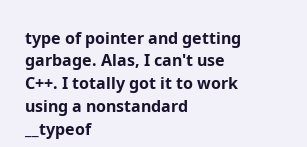type of pointer and getting garbage. Alas, I can't use C++. I totally got it to work using a nonstandard __typeof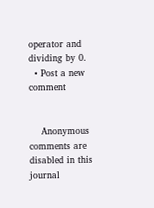operator and dividing by 0.
  • Post a new comment


    Anonymous comments are disabled in this journal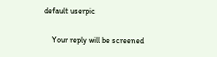default userpic

    Your reply will be screened